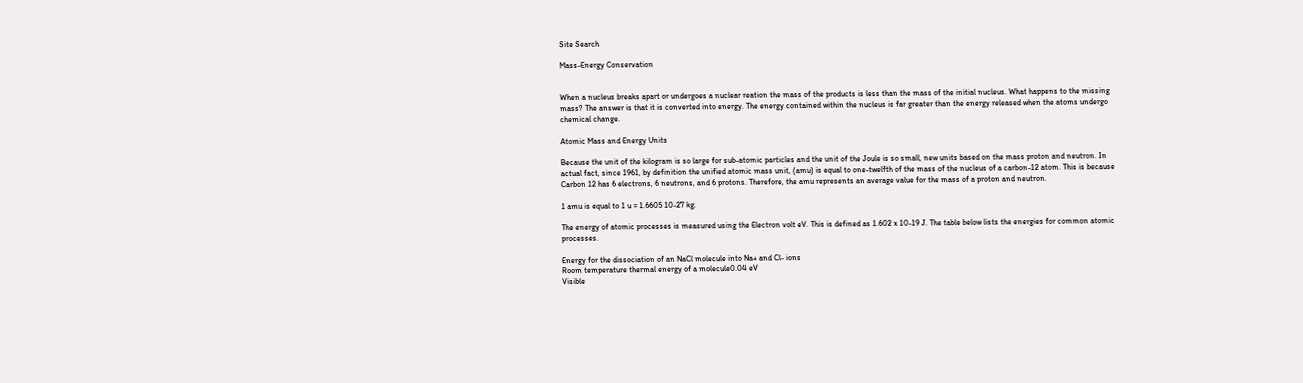Site Search

Mass-Energy Conservation


When a nucleus breaks apart or undergoes a nuclear reation the mass of the products is less than the mass of the initial nucleus. What happens to the missing mass? The answer is that it is converted into energy. The energy contained within the nucleus is far greater than the energy released when the atoms undergo chemical change.

Atomic Mass and Energy Units

Because the unit of the kilogram is so large for sub-atomic particles and the unit of the Joule is so small, new units based on the mass proton and neutron. In actual fact, since 1961, by definition the unified atomic mass unit, (amu) is equal to one-twelfth of the mass of the nucleus of a carbon-12 atom. This is because Carbon 12 has 6 electrons, 6 neutrons, and 6 protons. Therefore, the amu represents an average value for the mass of a proton and neutron.

1 amu is equal to 1 u = 1.6605 10-27 kg.

The energy of atomic processes is measured using the Electron volt eV. This is defined as 1.602 x 10-19 J. The table below lists the energies for common atomic processes.

Energy for the dissociation of an NaCl molecule into Na+ and Cl- ions
Room temperature thermal energy of a molecule0.04 eV
Visible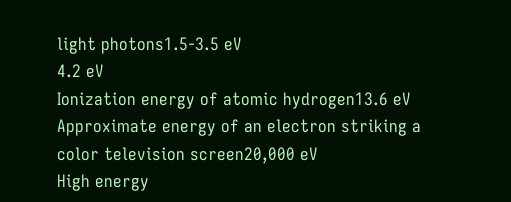light photons1.5-3.5 eV
4.2 eV
Ionization energy of atomic hydrogen13.6 eV
Approximate energy of an electron striking a color television screen20,000 eV
High energy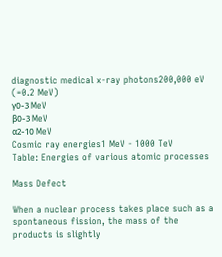diagnostic medical x-ray photons200,000 eV (=0.2 MeV)
γ0-3 MeV
β0-3 MeV
α2-10 MeV
Cosmic ray energies1 MeV - 1000 TeV
Table: Energies of various atomic processes

Mass Defect

When a nuclear process takes place such as a spontaneous fission, the mass of the products is slightly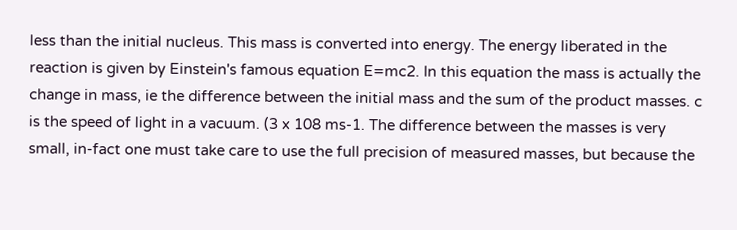less than the initial nucleus. This mass is converted into energy. The energy liberated in the reaction is given by Einstein's famous equation E=mc2. In this equation the mass is actually the change in mass, ie the difference between the initial mass and the sum of the product masses. c is the speed of light in a vacuum. (3 x 108 ms-1. The difference between the masses is very small, in-fact one must take care to use the full precision of measured masses, but because the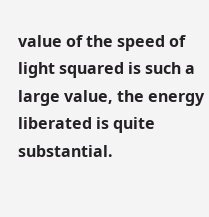value of the speed of light squared is such a large value, the energy liberated is quite substantial.